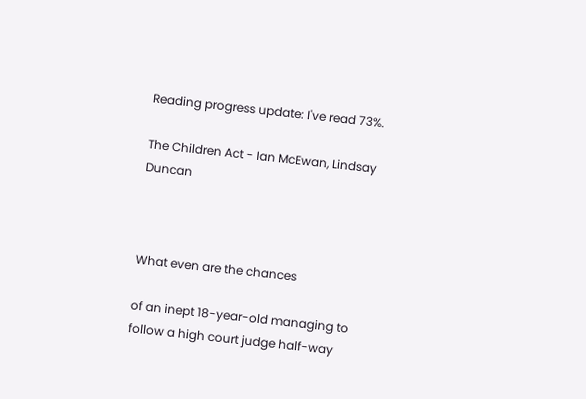Reading progress update: I've read 73%.

The Children Act - Ian McEwan, Lindsay Duncan



What even are the chances

of an inept 18-year-old managing to follow a high court judge half-way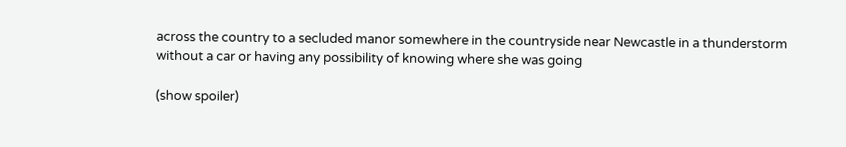across the country to a secluded manor somewhere in the countryside near Newcastle in a thunderstorm without a car or having any possibility of knowing where she was going

(show spoiler)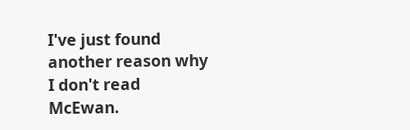I've just found another reason why I don't read McEwan.